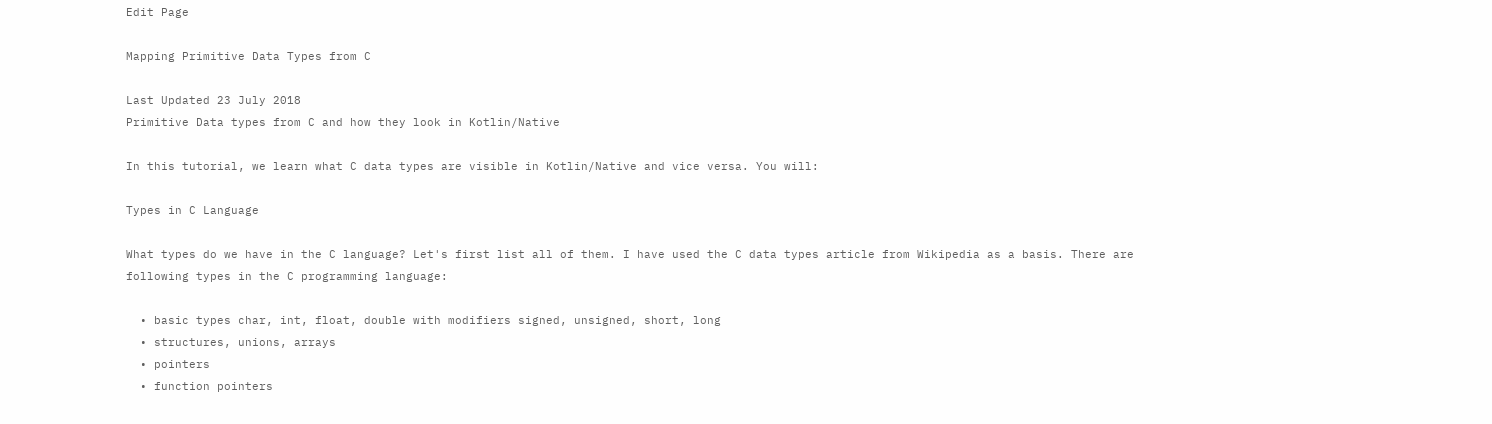Edit Page

Mapping Primitive Data Types from C

Last Updated 23 July 2018
Primitive Data types from C and how they look in Kotlin/Native

In this tutorial, we learn what C data types are visible in Kotlin/Native and vice versa. You will:

Types in C Language

What types do we have in the C language? Let's first list all of them. I have used the C data types article from Wikipedia as a basis. There are following types in the C programming language:

  • basic types char, int, float, double with modifiers signed, unsigned, short, long
  • structures, unions, arrays
  • pointers
  • function pointers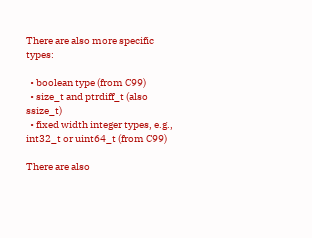There are also more specific types:

  • boolean type (from C99)
  • size_t and ptrdiff_t (also ssize_t)
  • fixed width integer types, e.g., int32_t or uint64_t (from C99)

There are also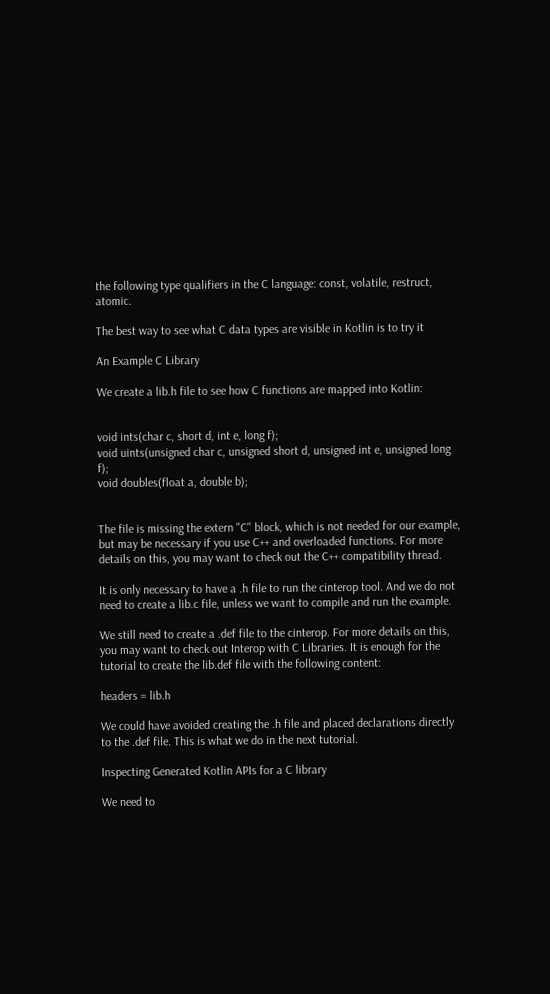the following type qualifiers in the C language: const, volatile, restruct, atomic.

The best way to see what C data types are visible in Kotlin is to try it

An Example C Library

We create a lib.h file to see how C functions are mapped into Kotlin:


void ints(char c, short d, int e, long f);
void uints(unsigned char c, unsigned short d, unsigned int e, unsigned long f);
void doubles(float a, double b);


The file is missing the extern "C" block, which is not needed for our example, but may be necessary if you use C++ and overloaded functions. For more details on this, you may want to check out the C++ compatibility thread.

It is only necessary to have a .h file to run the cinterop tool. And we do not need to create a lib.c file, unless we want to compile and run the example.

We still need to create a .def file to the cinterop. For more details on this, you may want to check out Interop with C Libraries. It is enough for the tutorial to create the lib.def file with the following content:

headers = lib.h

We could have avoided creating the .h file and placed declarations directly to the .def file. This is what we do in the next tutorial.

Inspecting Generated Kotlin APIs for a C library

We need to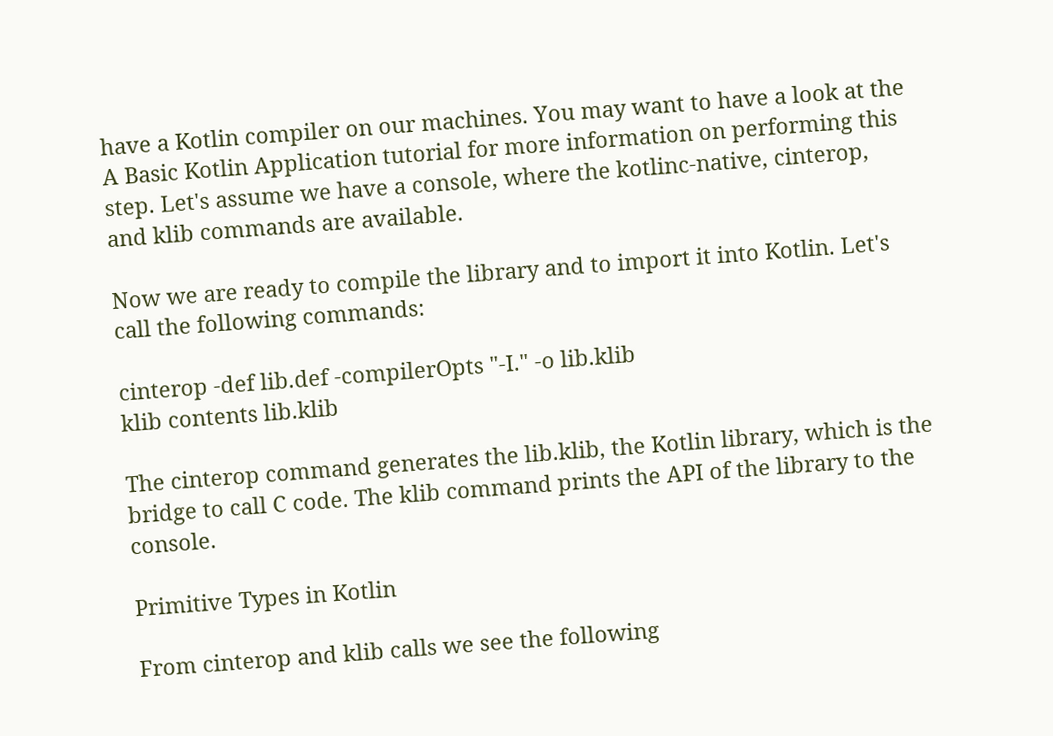have a Kotlin compiler on our machines. You may want to have a look at the A Basic Kotlin Application tutorial for more information on performing this step. Let's assume we have a console, where the kotlinc-native, cinterop, and klib commands are available.

Now we are ready to compile the library and to import it into Kotlin. Let's call the following commands:

cinterop -def lib.def -compilerOpts "-I." -o lib.klib
klib contents lib.klib

The cinterop command generates the lib.klib, the Kotlin library, which is the bridge to call C code. The klib command prints the API of the library to the console.

Primitive Types in Kotlin

From cinterop and klib calls we see the following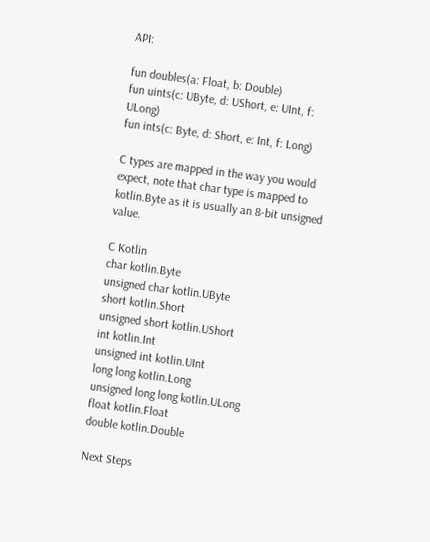API:

fun doubles(a: Float, b: Double)
fun uints(c: UByte, d: UShort, e: UInt, f: ULong)
fun ints(c: Byte, d: Short, e: Int, f: Long)

C types are mapped in the way you would expect, note that char type is mapped to kotlin.Byte as it is usually an 8-bit unsigned value.

C Kotlin
char kotlin.Byte
unsigned char kotlin.UByte
short kotlin.Short
unsigned short kotlin.UShort
int kotlin.Int
unsigned int kotlin.UInt
long long kotlin.Long
unsigned long long kotlin.ULong
float kotlin.Float
double kotlin.Double

Next Steps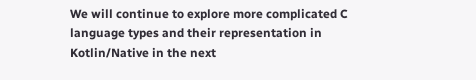We will continue to explore more complicated C language types and their representation in Kotlin/Native in the next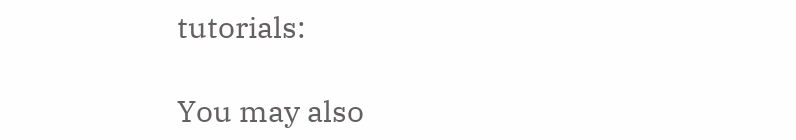tutorials:

You may also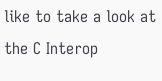like to take a look at the C Interop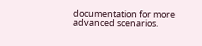documentation for more advanced scenarios.